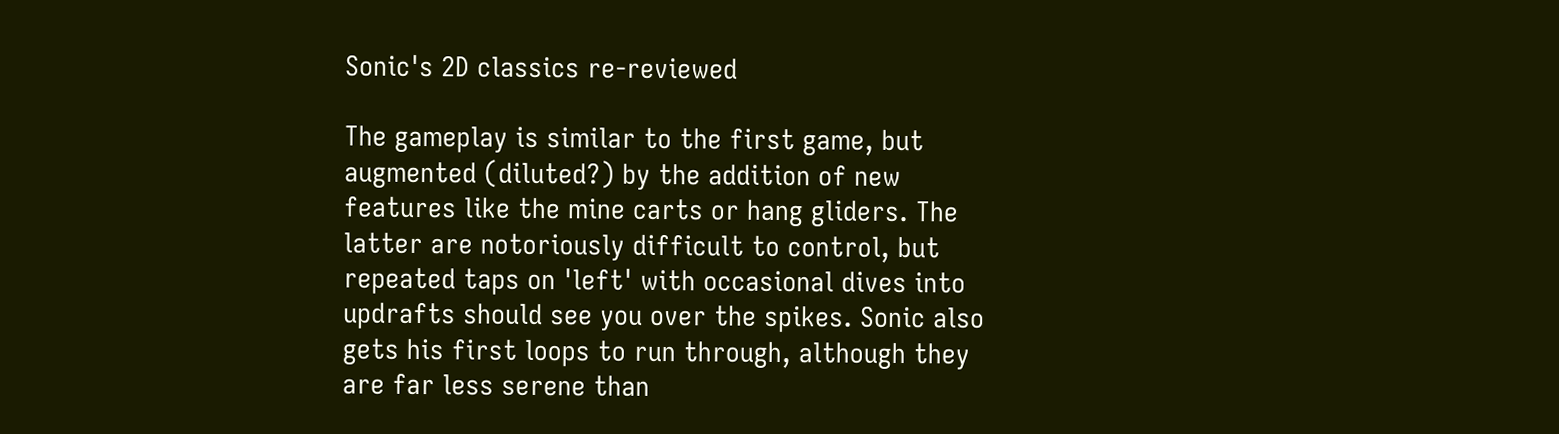Sonic's 2D classics re-reviewed

The gameplay is similar to the first game, but augmented (diluted?) by the addition of new features like the mine carts or hang gliders. The latter are notoriously difficult to control, but repeated taps on 'left' with occasional dives into updrafts should see you over the spikes. Sonic also gets his first loops to run through, although they are far less serene than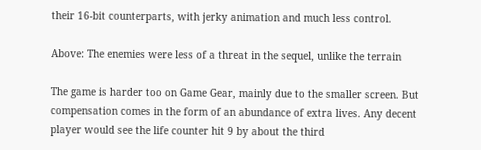their 16-bit counterparts, with jerky animation and much less control.

Above: The enemies were less of a threat in the sequel, unlike the terrain

The game is harder too on Game Gear, mainly due to the smaller screen. But compensation comes in the form of an abundance of extra lives. Any decent player would see the life counter hit 9 by about the third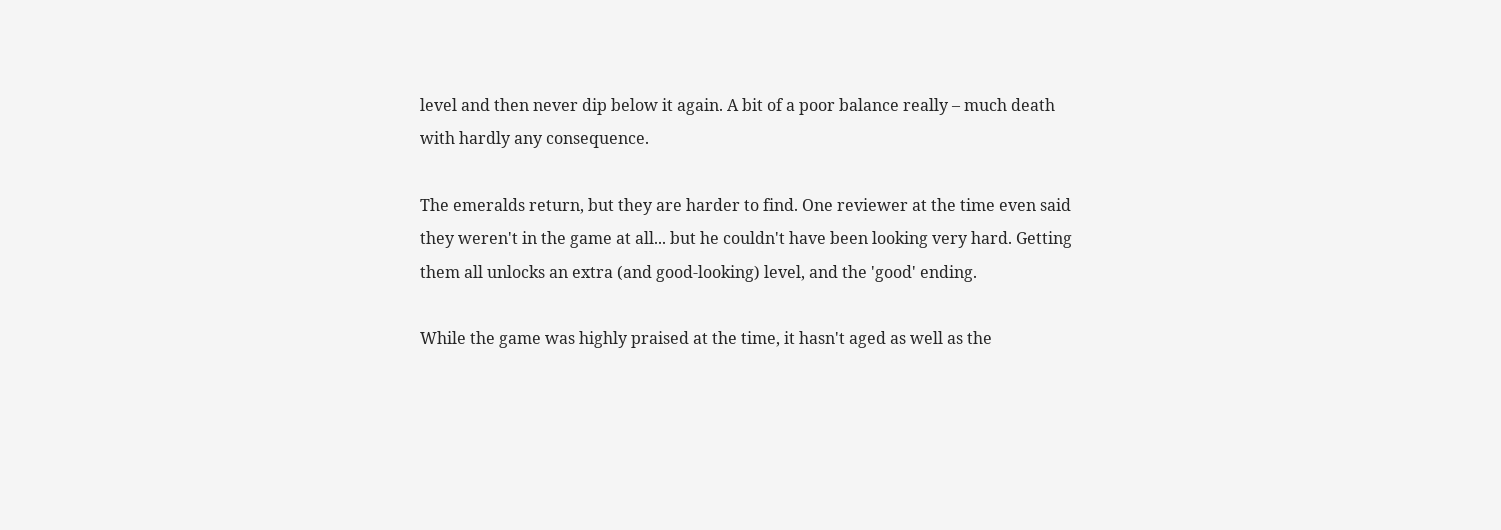level and then never dip below it again. A bit of a poor balance really – much death with hardly any consequence.

The emeralds return, but they are harder to find. One reviewer at the time even said they weren't in the game at all... but he couldn't have been looking very hard. Getting them all unlocks an extra (and good-looking) level, and the 'good' ending.

While the game was highly praised at the time, it hasn't aged as well as the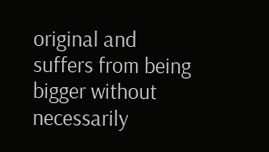original and suffers from being bigger without necessarily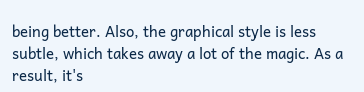being better. Also, the graphical style is less subtle, which takes away a lot of the magic. As a result, it's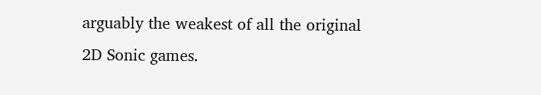arguably the weakest of all the original 2D Sonic games.